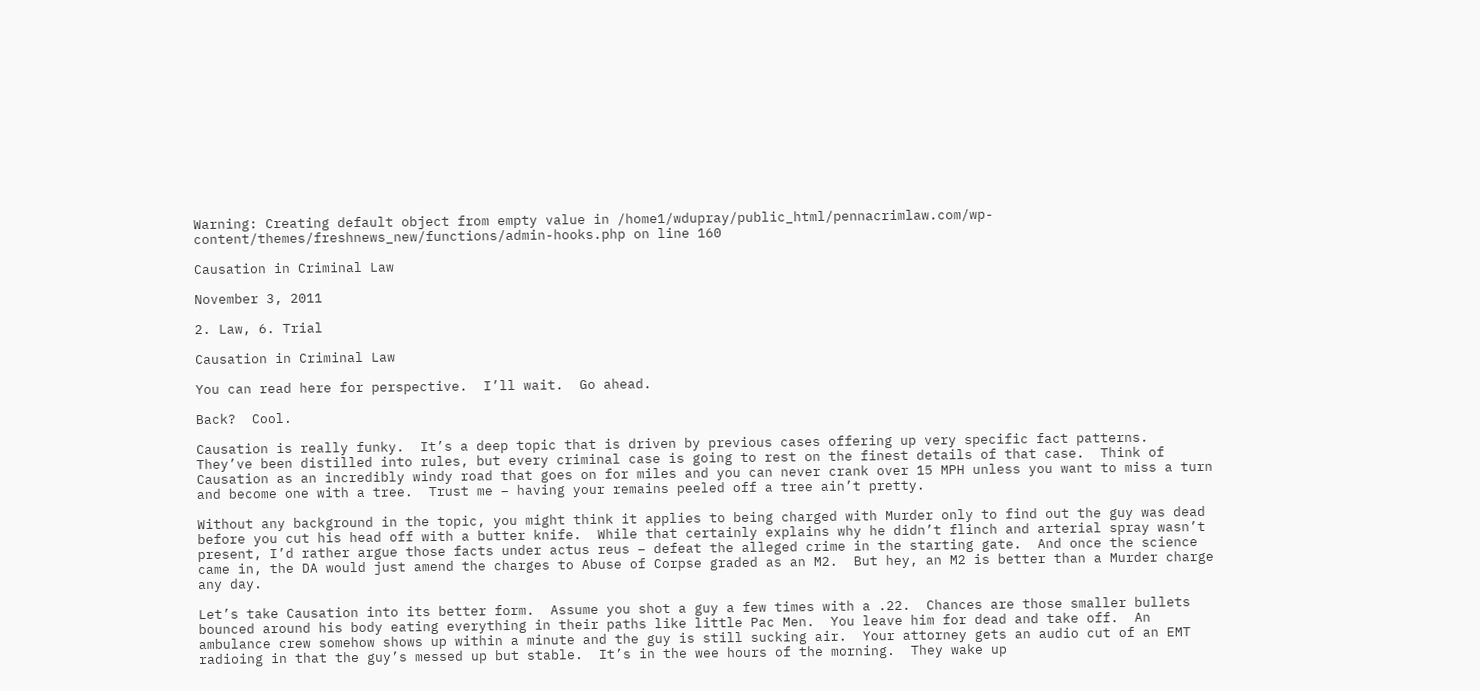Warning: Creating default object from empty value in /home1/wdupray/public_html/pennacrimlaw.com/wp-content/themes/freshnews_new/functions/admin-hooks.php on line 160

Causation in Criminal Law

November 3, 2011

2. Law, 6. Trial

Causation in Criminal Law

You can read here for perspective.  I’ll wait.  Go ahead.

Back?  Cool.

Causation is really funky.  It’s a deep topic that is driven by previous cases offering up very specific fact patterns.  They’ve been distilled into rules, but every criminal case is going to rest on the finest details of that case.  Think of Causation as an incredibly windy road that goes on for miles and you can never crank over 15 MPH unless you want to miss a turn and become one with a tree.  Trust me – having your remains peeled off a tree ain’t pretty.

Without any background in the topic, you might think it applies to being charged with Murder only to find out the guy was dead before you cut his head off with a butter knife.  While that certainly explains why he didn’t flinch and arterial spray wasn’t present, I’d rather argue those facts under actus reus – defeat the alleged crime in the starting gate.  And once the science came in, the DA would just amend the charges to Abuse of Corpse graded as an M2.  But hey, an M2 is better than a Murder charge any day.

Let’s take Causation into its better form.  Assume you shot a guy a few times with a .22.  Chances are those smaller bullets bounced around his body eating everything in their paths like little Pac Men.  You leave him for dead and take off.  An ambulance crew somehow shows up within a minute and the guy is still sucking air.  Your attorney gets an audio cut of an EMT radioing in that the guy’s messed up but stable.  It’s in the wee hours of the morning.  They wake up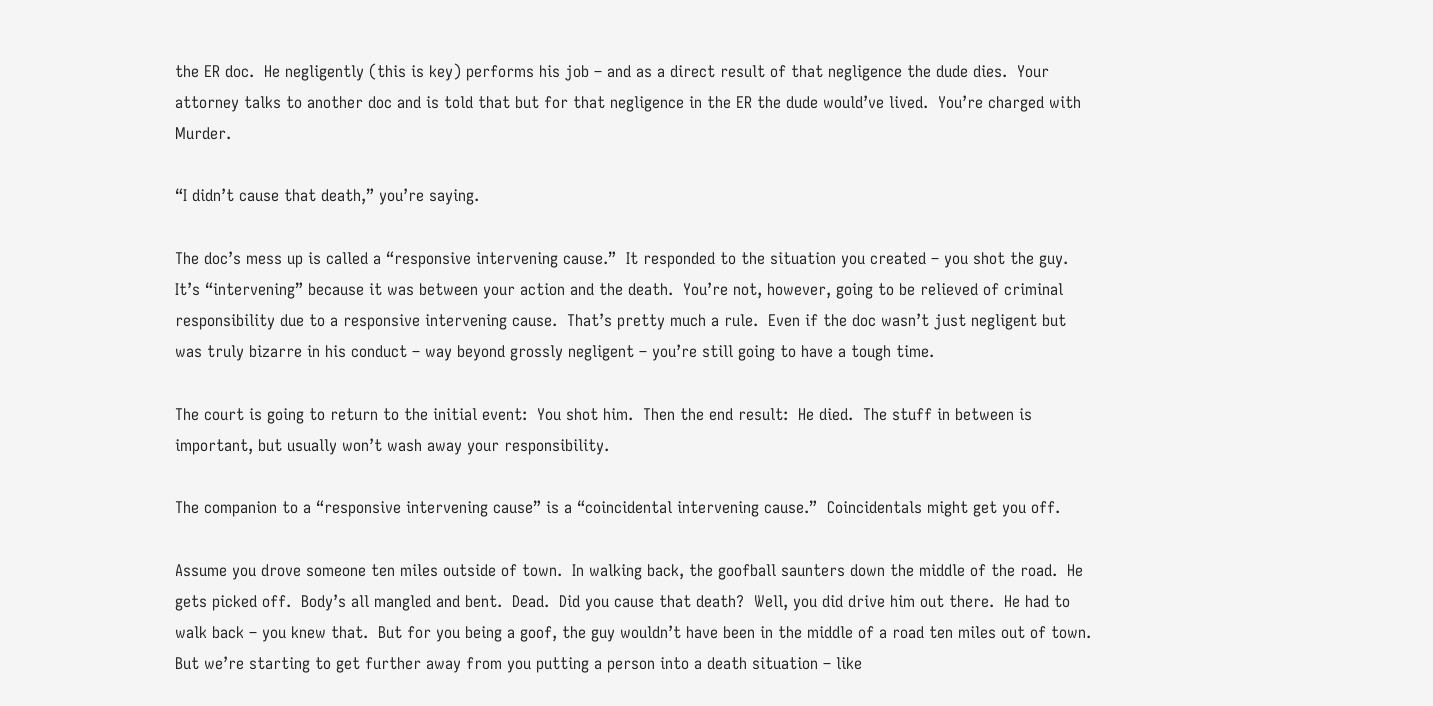the ER doc.  He negligently (this is key) performs his job – and as a direct result of that negligence the dude dies.  Your attorney talks to another doc and is told that but for that negligence in the ER the dude would’ve lived.  You’re charged with Murder.

“I didn’t cause that death,” you’re saying.

The doc’s mess up is called a “responsive intervening cause.”  It responded to the situation you created – you shot the guy.  It’s “intervening” because it was between your action and the death.  You’re not, however, going to be relieved of criminal responsibility due to a responsive intervening cause.  That’s pretty much a rule.  Even if the doc wasn’t just negligent but was truly bizarre in his conduct – way beyond grossly negligent – you’re still going to have a tough time.

The court is going to return to the initial event:  You shot him.  Then the end result:  He died.  The stuff in between is important, but usually won’t wash away your responsibility.

The companion to a “responsive intervening cause” is a “coincidental intervening cause.”  Coincidentals might get you off.

Assume you drove someone ten miles outside of town.  In walking back, the goofball saunters down the middle of the road.  He gets picked off.  Body’s all mangled and bent.  Dead.  Did you cause that death?  Well, you did drive him out there.  He had to walk back – you knew that.  But for you being a goof, the guy wouldn’t have been in the middle of a road ten miles out of town.  But we’re starting to get further away from you putting a person into a death situation – like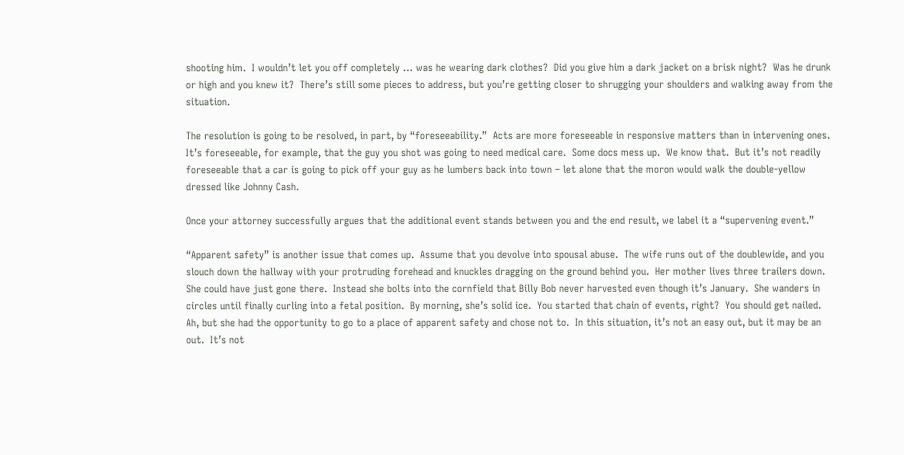shooting him.  I wouldn’t let you off completely … was he wearing dark clothes?  Did you give him a dark jacket on a brisk night?  Was he drunk or high and you knew it?  There’s still some pieces to address, but you’re getting closer to shrugging your shoulders and walking away from the situation.

The resolution is going to be resolved, in part, by “foreseeability.”  Acts are more foreseeable in responsive matters than in intervening ones.  It’s foreseeable, for example, that the guy you shot was going to need medical care.  Some docs mess up.  We know that.  But it’s not readily foreseeable that a car is going to pick off your guy as he lumbers back into town – let alone that the moron would walk the double-yellow dressed like Johnny Cash.

Once your attorney successfully argues that the additional event stands between you and the end result, we label it a “supervening event.”

“Apparent safety” is another issue that comes up.  Assume that you devolve into spousal abuse.  The wife runs out of the doublewide, and you slouch down the hallway with your protruding forehead and knuckles dragging on the ground behind you.  Her mother lives three trailers down.  She could have just gone there.  Instead she bolts into the cornfield that Billy Bob never harvested even though it’s January.  She wanders in circles until finally curling into a fetal position.  By morning, she’s solid ice.  You started that chain of events, right?  You should get nailed.  Ah, but she had the opportunity to go to a place of apparent safety and chose not to.  In this situation, it’s not an easy out, but it may be an out.  It’s not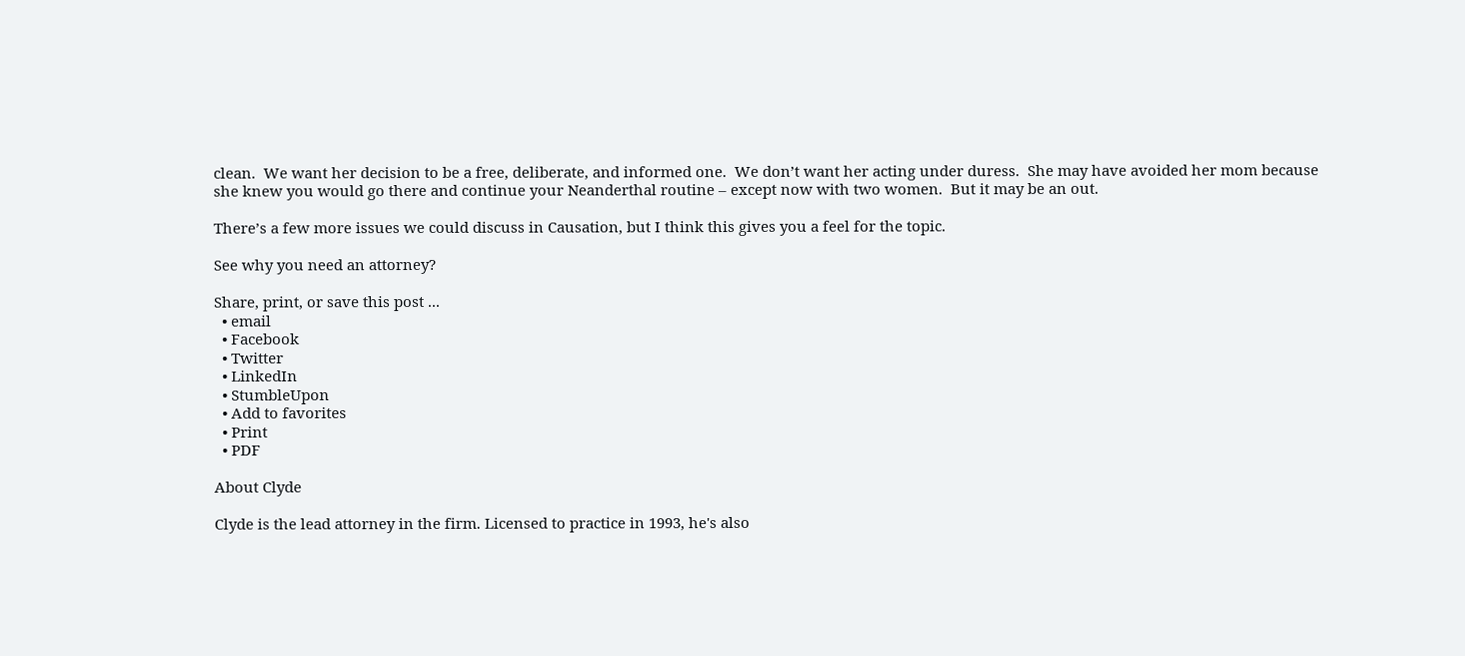clean.  We want her decision to be a free, deliberate, and informed one.  We don’t want her acting under duress.  She may have avoided her mom because she knew you would go there and continue your Neanderthal routine – except now with two women.  But it may be an out.

There’s a few more issues we could discuss in Causation, but I think this gives you a feel for the topic.

See why you need an attorney?

Share, print, or save this post ...
  • email
  • Facebook
  • Twitter
  • LinkedIn
  • StumbleUpon
  • Add to favorites
  • Print
  • PDF

About Clyde

Clyde is the lead attorney in the firm. Licensed to practice in 1993, he's also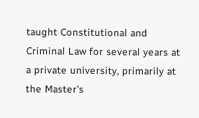taught Constitutional and Criminal Law for several years at a private university, primarily at the Master's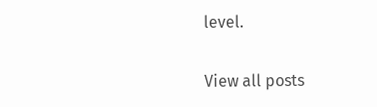level.

View all posts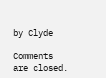by Clyde

Comments are closed.